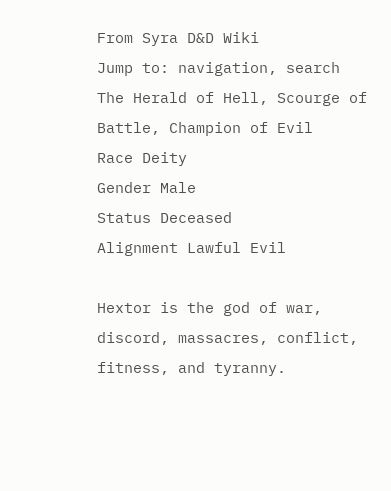From Syra D&D Wiki
Jump to: navigation, search
The Herald of Hell, Scourge of Battle, Champion of Evil
Race Deity
Gender Male
Status Deceased
Alignment Lawful Evil

Hextor is the god of war, discord, massacres, conflict, fitness, and tyranny.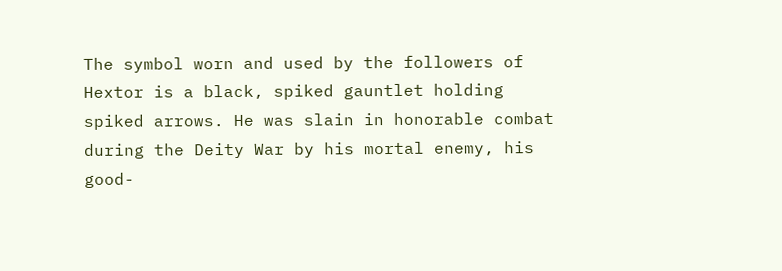The symbol worn and used by the followers of Hextor is a black, spiked gauntlet holding spiked arrows. He was slain in honorable combat during the Deity War by his mortal enemy, his good-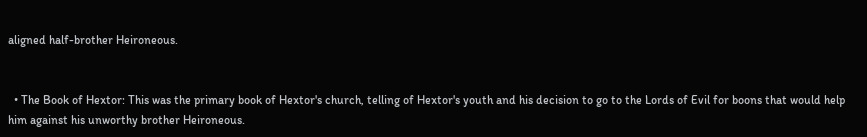aligned half-brother Heironeous.


  • The Book of Hextor: This was the primary book of Hextor's church, telling of Hextor's youth and his decision to go to the Lords of Evil for boons that would help him against his unworthy brother Heironeous.